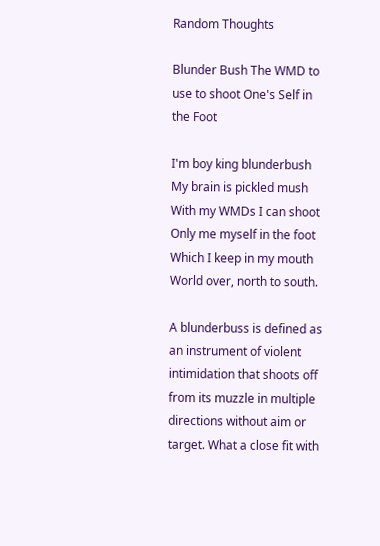Random Thoughts

Blunder Bush The WMD to use to shoot One's Self in the Foot

I'm boy king blunderbush
My brain is pickled mush
With my WMDs I can shoot
Only me myself in the foot
Which I keep in my mouth
World over, north to south.

A blunderbuss is defined as an instrument of violent intimidation that shoots off from its muzzle in multiple directions without aim or target. What a close fit with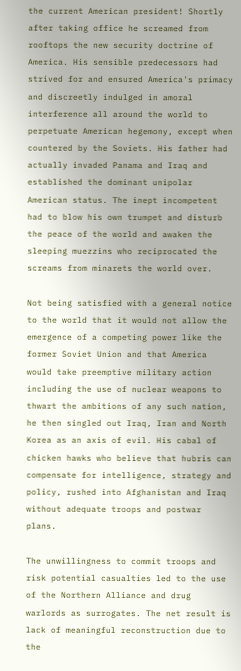the current American president! Shortly after taking office he screamed from rooftops the new security doctrine of America. His sensible predecessors had strived for and ensured America's primacy and discreetly indulged in amoral interference all around the world to perpetuate American hegemony, except when countered by the Soviets. His father had actually invaded Panama and Iraq and established the dominant unipolar American status. The inept incompetent had to blow his own trumpet and disturb the peace of the world and awaken the sleeping muezzins who reciprocated the screams from minarets the world over.

Not being satisfied with a general notice to the world that it would not allow the emergence of a competing power like the former Soviet Union and that America would take preemptive military action including the use of nuclear weapons to thwart the ambitions of any such nation, he then singled out Iraq, Iran and North Korea as an axis of evil. His cabal of chicken hawks who believe that hubris can compensate for intelligence, strategy and policy, rushed into Afghanistan and Iraq without adequate troops and postwar plans.

The unwillingness to commit troops and risk potential casualties led to the use of the Northern Alliance and drug warlords as surrogates. The net result is lack of meaningful reconstruction due to the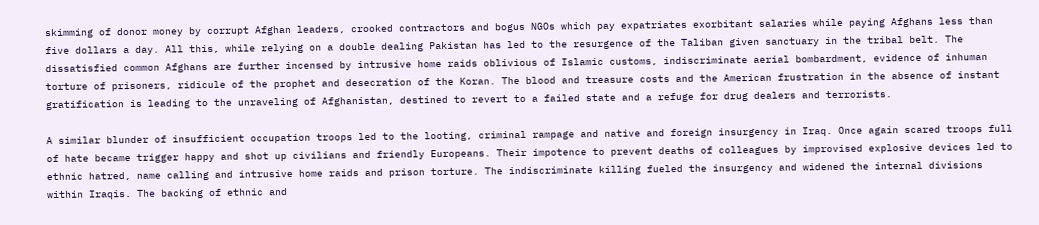skimming of donor money by corrupt Afghan leaders, crooked contractors and bogus NGOs which pay expatriates exorbitant salaries while paying Afghans less than five dollars a day. All this, while relying on a double dealing Pakistan has led to the resurgence of the Taliban given sanctuary in the tribal belt. The dissatisfied common Afghans are further incensed by intrusive home raids oblivious of Islamic customs, indiscriminate aerial bombardment, evidence of inhuman torture of prisoners, ridicule of the prophet and desecration of the Koran. The blood and treasure costs and the American frustration in the absence of instant gratification is leading to the unraveling of Afghanistan, destined to revert to a failed state and a refuge for drug dealers and terrorists.

A similar blunder of insufficient occupation troops led to the looting, criminal rampage and native and foreign insurgency in Iraq. Once again scared troops full of hate became trigger happy and shot up civilians and friendly Europeans. Their impotence to prevent deaths of colleagues by improvised explosive devices led to ethnic hatred, name calling and intrusive home raids and prison torture. The indiscriminate killing fueled the insurgency and widened the internal divisions within Iraqis. The backing of ethnic and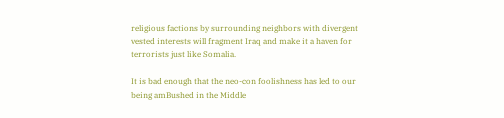religious factions by surrounding neighbors with divergent vested interests will fragment Iraq and make it a haven for terrorists just like Somalia.

It is bad enough that the neo-con foolishness has led to our being amBushed in the Middle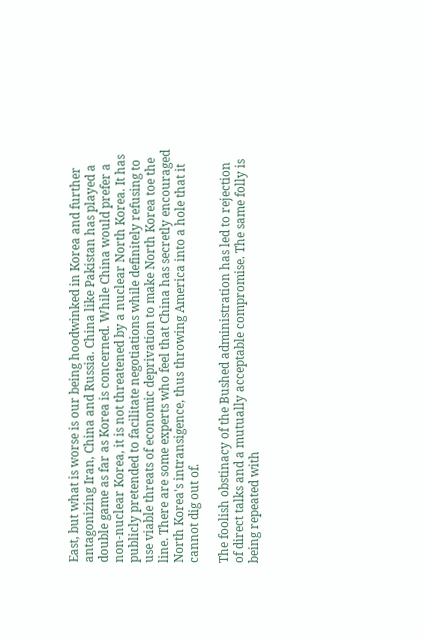East, but what is worse is our being hoodwinked in Korea and further antagonizing Iran, China and Russia. China like Pakistan has played a double game as far as Korea is concerned. While China would prefer a non-nuclear Korea, it is not threatened by a nuclear North Korea. It has publicly pretended to facilitate negotiations while definitely refusing to use viable threats of economic deprivation to make North Korea toe the line. There are some experts who feel that China has secretly encouraged North Korea's intransigence, thus throwing America into a hole that it cannot dig out of.

The foolish obstinacy of the Bushed administration has led to rejection of direct talks and a mutually acceptable compromise. The same folly is being repeated with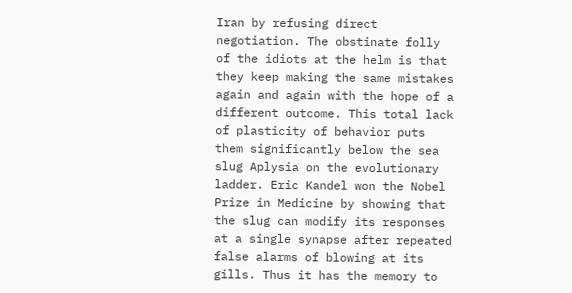Iran by refusing direct negotiation. The obstinate folly of the idiots at the helm is that they keep making the same mistakes again and again with the hope of a different outcome. This total lack of plasticity of behavior puts them significantly below the sea slug Aplysia on the evolutionary ladder. Eric Kandel won the Nobel Prize in Medicine by showing that the slug can modify its responses at a single synapse after repeated false alarms of blowing at its gills. Thus it has the memory to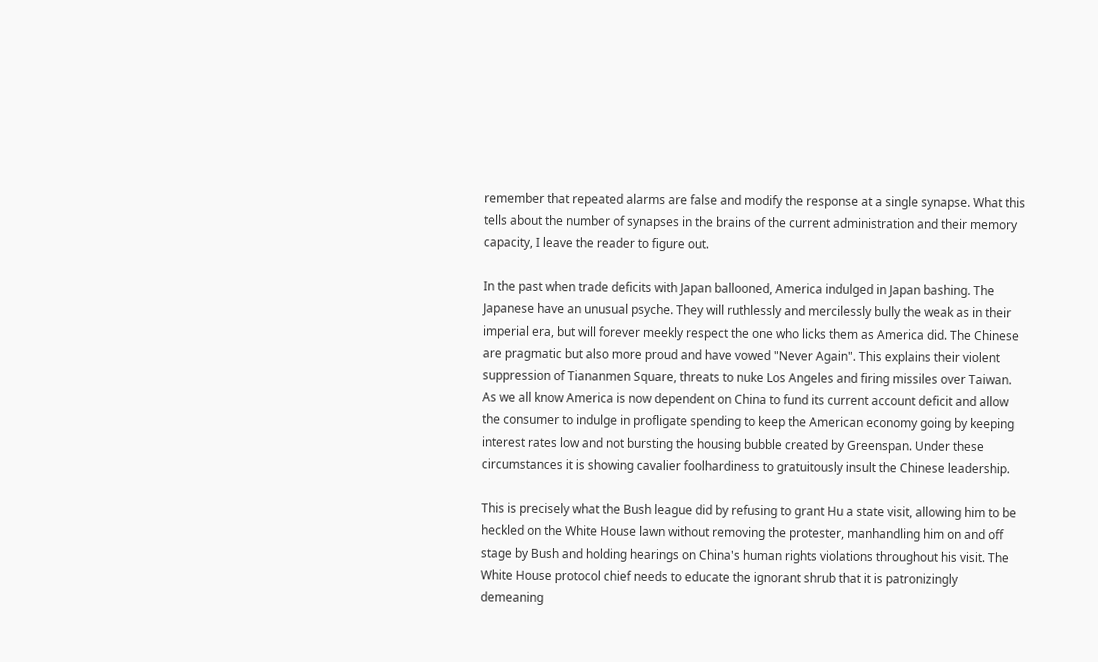remember that repeated alarms are false and modify the response at a single synapse. What this tells about the number of synapses in the brains of the current administration and their memory capacity, I leave the reader to figure out.

In the past when trade deficits with Japan ballooned, America indulged in Japan bashing. The Japanese have an unusual psyche. They will ruthlessly and mercilessly bully the weak as in their imperial era, but will forever meekly respect the one who licks them as America did. The Chinese are pragmatic but also more proud and have vowed "Never Again". This explains their violent suppression of Tiananmen Square, threats to nuke Los Angeles and firing missiles over Taiwan. As we all know America is now dependent on China to fund its current account deficit and allow the consumer to indulge in profligate spending to keep the American economy going by keeping interest rates low and not bursting the housing bubble created by Greenspan. Under these circumstances it is showing cavalier foolhardiness to gratuitously insult the Chinese leadership.

This is precisely what the Bush league did by refusing to grant Hu a state visit, allowing him to be heckled on the White House lawn without removing the protester, manhandling him on and off stage by Bush and holding hearings on China's human rights violations throughout his visit. The White House protocol chief needs to educate the ignorant shrub that it is patronizingly demeaning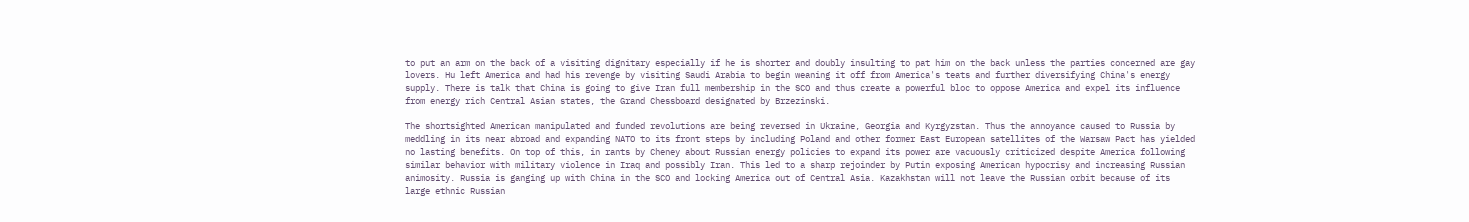to put an arm on the back of a visiting dignitary especially if he is shorter and doubly insulting to pat him on the back unless the parties concerned are gay lovers. Hu left America and had his revenge by visiting Saudi Arabia to begin weaning it off from America's teats and further diversifying China's energy supply. There is talk that China is going to give Iran full membership in the SCO and thus create a powerful bloc to oppose America and expel its influence from energy rich Central Asian states, the Grand Chessboard designated by Brzezinski.

The shortsighted American manipulated and funded revolutions are being reversed in Ukraine, Georgia and Kyrgyzstan. Thus the annoyance caused to Russia by meddling in its near abroad and expanding NATO to its front steps by including Poland and other former East European satellites of the Warsaw Pact has yielded no lasting benefits. On top of this, in rants by Cheney about Russian energy policies to expand its power are vacuously criticized despite America following similar behavior with military violence in Iraq and possibly Iran. This led to a sharp rejoinder by Putin exposing American hypocrisy and increasing Russian animosity. Russia is ganging up with China in the SCO and locking America out of Central Asia. Kazakhstan will not leave the Russian orbit because of its large ethnic Russian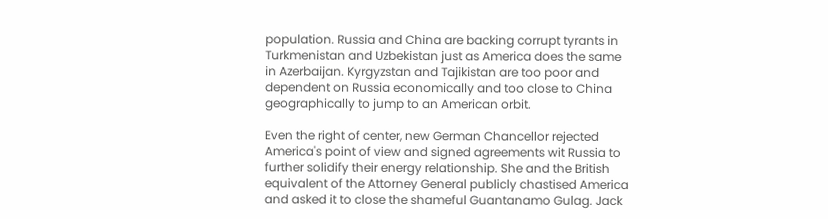population. Russia and China are backing corrupt tyrants in Turkmenistan and Uzbekistan just as America does the same in Azerbaijan. Kyrgyzstan and Tajikistan are too poor and dependent on Russia economically and too close to China geographically to jump to an American orbit.

Even the right of center, new German Chancellor rejected America's point of view and signed agreements wit Russia to further solidify their energy relationship. She and the British equivalent of the Attorney General publicly chastised America and asked it to close the shameful Guantanamo Gulag. Jack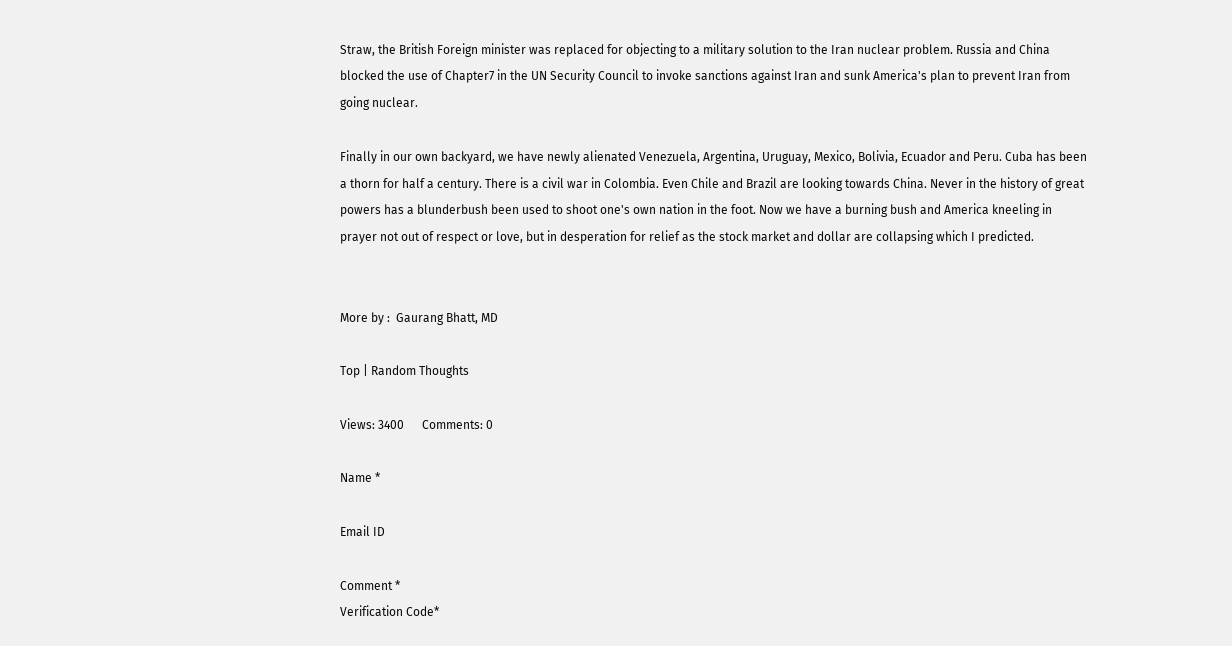Straw, the British Foreign minister was replaced for objecting to a military solution to the Iran nuclear problem. Russia and China blocked the use of Chapter7 in the UN Security Council to invoke sanctions against Iran and sunk America's plan to prevent Iran from going nuclear.

Finally in our own backyard, we have newly alienated Venezuela, Argentina, Uruguay, Mexico, Bolivia, Ecuador and Peru. Cuba has been a thorn for half a century. There is a civil war in Colombia. Even Chile and Brazil are looking towards China. Never in the history of great powers has a blunderbush been used to shoot one's own nation in the foot. Now we have a burning bush and America kneeling in prayer not out of respect or love, but in desperation for relief as the stock market and dollar are collapsing which I predicted.


More by :  Gaurang Bhatt, MD

Top | Random Thoughts

Views: 3400      Comments: 0

Name *

Email ID

Comment *
Verification Code*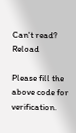Can't read? Reload

Please fill the above code for verification.